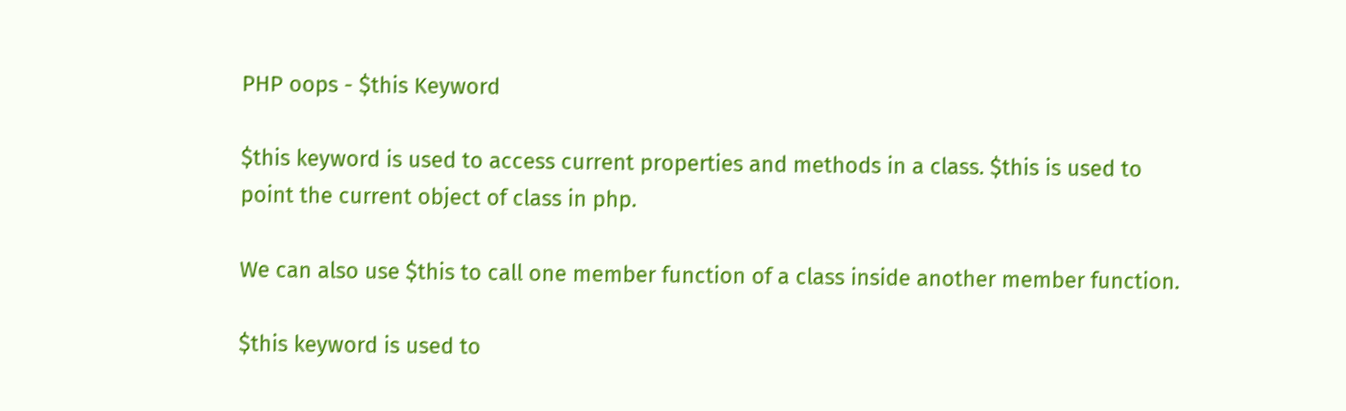PHP oops - $this Keyword

$this keyword is used to access current properties and methods in a class. $this is used to point the current object of class in php.

We can also use $this to call one member function of a class inside another member function.

$this keyword is used to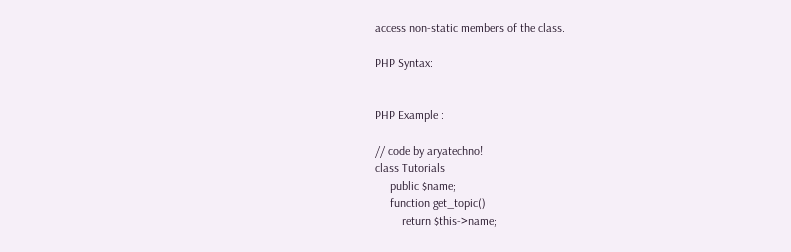access non-static members of the class.

PHP Syntax:


PHP Example :

// code by aryatechno!
class Tutorials
     public $name;
     function get_topic()
         return $this->name;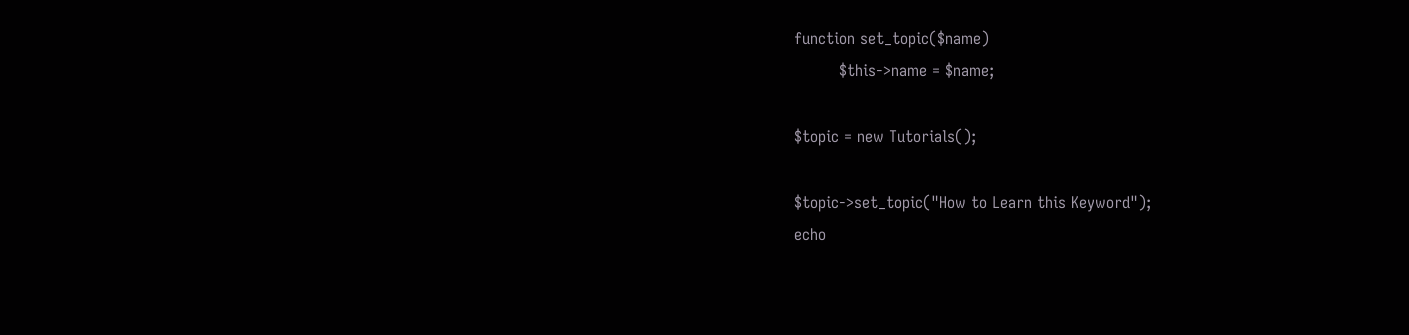function set_topic($name)
         $this->name = $name;

$topic = new Tutorials();

$topic->set_topic("How to Learn this Keyword");
echo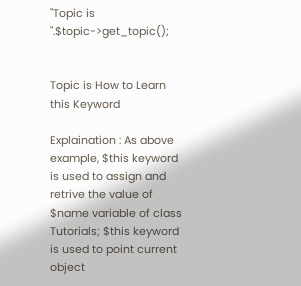"Topic is ".$topic->get_topic();


Topic is How to Learn this Keyword

Explaination : As above example, $this keyword is used to assign and  retrive the value of $name variable of class Tutorials; $this keyword is used to point current object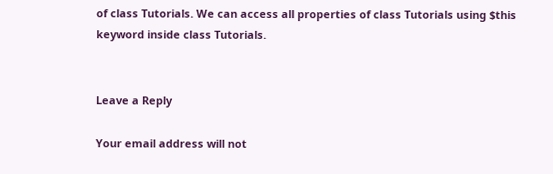of class Tutorials. We can access all properties of class Tutorials using $this keyword inside class Tutorials.


Leave a Reply

Your email address will not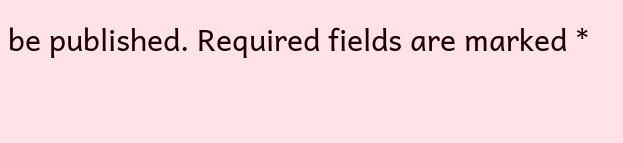be published. Required fields are marked *